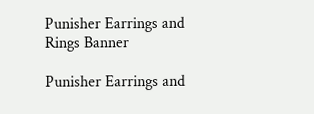Punisher Earrings and Rings Banner

Punisher Earrings and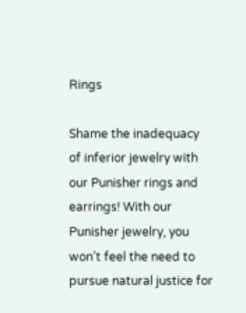Rings

Shame the inadequacy of inferior jewelry with our Punisher rings and earrings! With our Punisher jewelry, you won’t feel the need to pursue natural justice for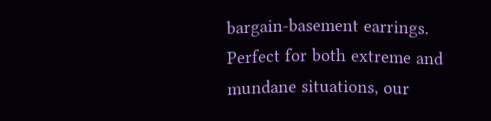bargain-basement earrings. Perfect for both extreme and mundane situations, our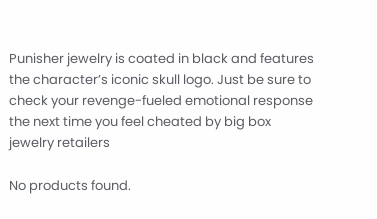Punisher jewelry is coated in black and features the character’s iconic skull logo. Just be sure to check your revenge-fueled emotional response the next time you feel cheated by big box jewelry retailers

No products found.